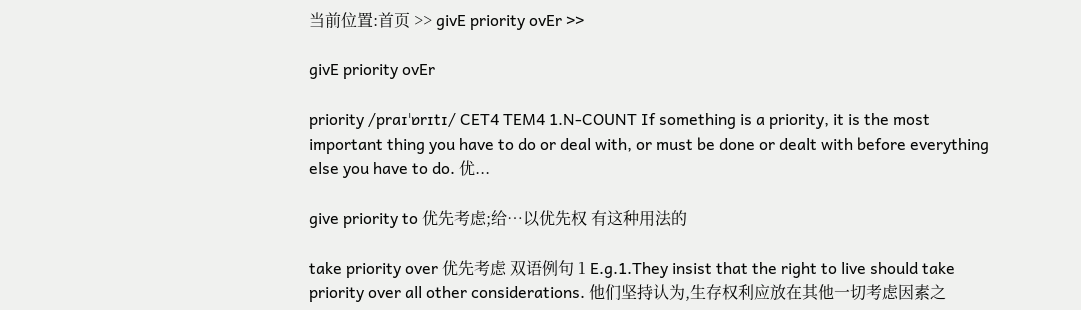当前位置:首页 >> givE priority ovEr >>

givE priority ovEr

priority /praɪˈɒrɪtɪ/ CET4 TEM4 1.N-COUNT If something is a priority, it is the most important thing you have to do or deal with, or must be done or dealt with before everything else you have to do. 优...

give priority to 优先考虑;给…以优先权 有这种用法的

take priority over 优先考虑 双语例句 1 E.g.1.They insist that the right to live should take priority over all other considerations. 他们坚持认为,生存权利应放在其他一切考虑因素之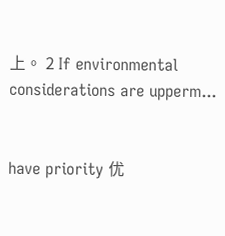上。 2 If environmental considerations are upperm...


have priority 优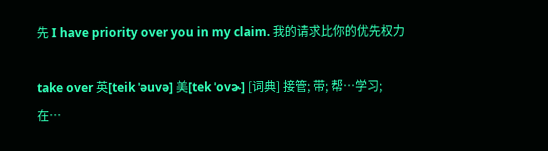先 I have priority over you in my claim. 我的请求比你的优先权力

take over 英[teik ˈəuvə] 美[tek ˈovɚ] [词典] 接管; 带; 帮…学习; 在…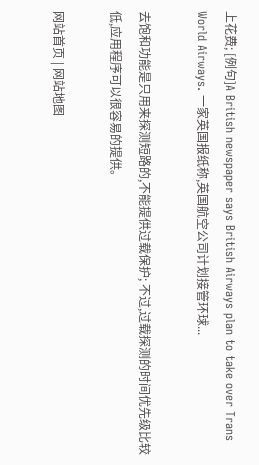上花费; [例句]A British newspaper says British Airways plan to take over Trans World Airways. 一家英国报纸称,英国航空公司计划接管环球...

去饱和功能是只用来探测短路的,不能提供过载保护; 不过,过载探测的时间优先级比较低,应用程序可以很容易的提供。

网站首页 | 网站地图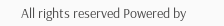All rights reserved Powered by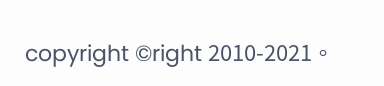copyright ©right 2010-2021。